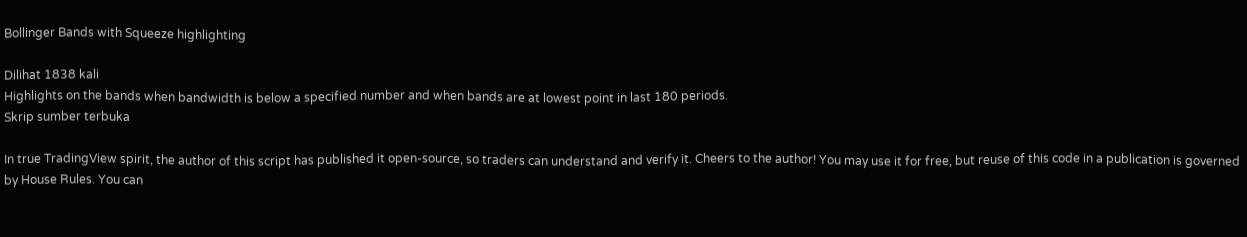Bollinger Bands with Squeeze highlighting

Dilihat 1838 kali
Highlights on the bands when bandwidth is below a specified number and when bands are at lowest point in last 180 periods.
Skrip sumber terbuka

In true TradingView spirit, the author of this script has published it open-source, so traders can understand and verify it. Cheers to the author! You may use it for free, but reuse of this code in a publication is governed by House Rules. You can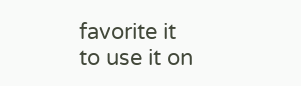favorite it to use it on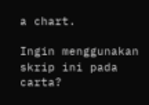a chart.

Ingin menggunakan skrip ini pada carta?